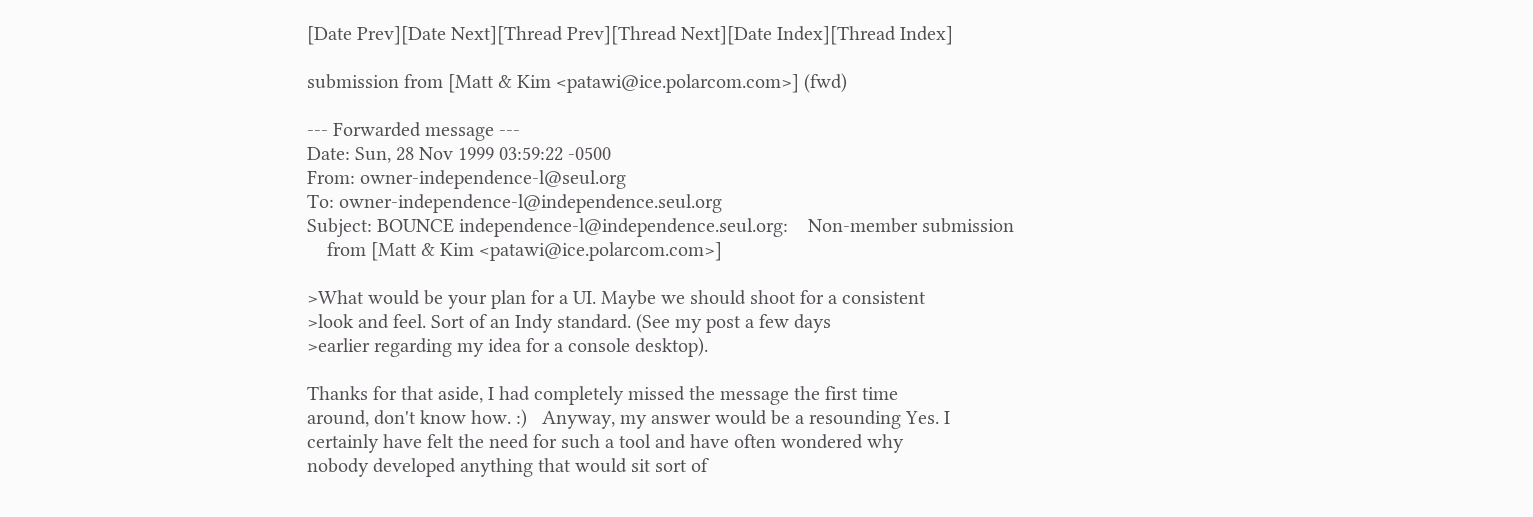[Date Prev][Date Next][Thread Prev][Thread Next][Date Index][Thread Index]

submission from [Matt & Kim <patawi@ice.polarcom.com>] (fwd)

--- Forwarded message ---
Date: Sun, 28 Nov 1999 03:59:22 -0500
From: owner-independence-l@seul.org
To: owner-independence-l@independence.seul.org
Subject: BOUNCE independence-l@independence.seul.org:    Non-member submission
    from [Matt & Kim <patawi@ice.polarcom.com>]

>What would be your plan for a UI. Maybe we should shoot for a consistent
>look and feel. Sort of an Indy standard. (See my post a few days
>earlier regarding my idea for a console desktop).

Thanks for that aside, I had completely missed the message the first time
around, don't know how. :)   Anyway, my answer would be a resounding Yes. I
certainly have felt the need for such a tool and have often wondered why
nobody developed anything that would sit sort of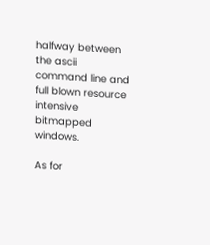halfway between the ascii
command line and full blown resource intensive bitmapped windows.

As for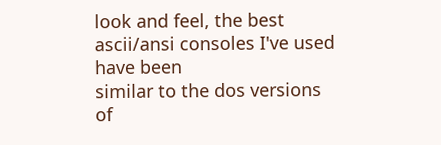look and feel, the best ascii/ansi consoles I've used have been
similar to the dos versions of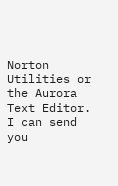Norton Utilities or the Aurora Text Editor.
I can send you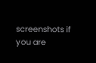screenshots if you are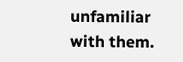unfamiliar with them.